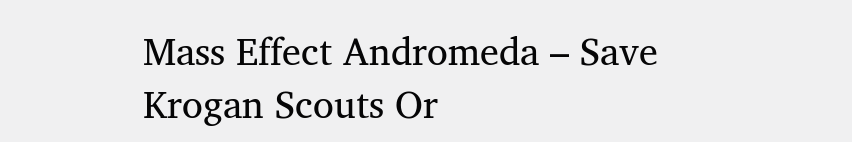Mass Effect Andromeda – Save Krogan Scouts Or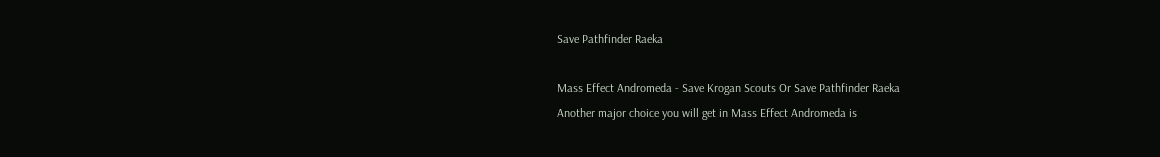Save Pathfinder Raeka

Mass Effect Andromeda - Save Krogan Scouts Or Save Pathfinder Raeka
Another major choice you will get in Mass Effect Andromeda is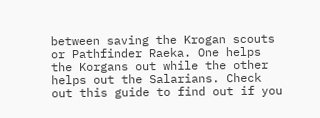between saving the Krogan scouts or Pathfinder Raeka. One helps the Korgans out while the other helps out the Salarians. Check out this guide to find out if you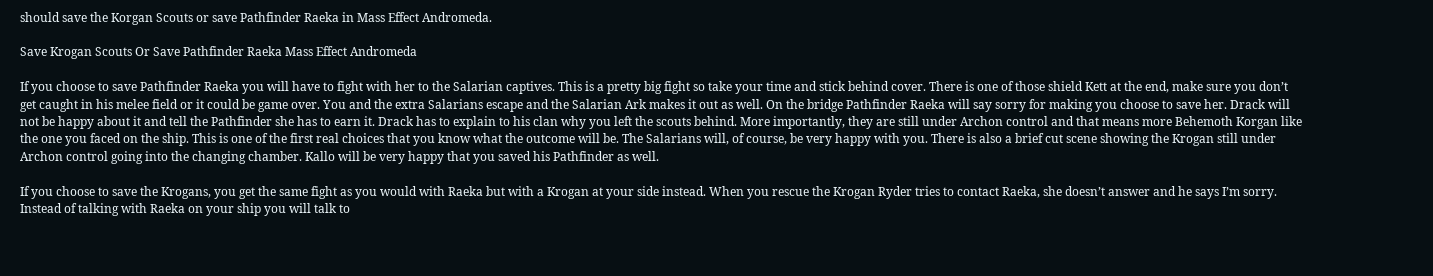should save the Korgan Scouts or save Pathfinder Raeka in Mass Effect Andromeda.

Save Krogan Scouts Or Save Pathfinder Raeka Mass Effect Andromeda

If you choose to save Pathfinder Raeka you will have to fight with her to the Salarian captives. This is a pretty big fight so take your time and stick behind cover. There is one of those shield Kett at the end, make sure you don’t get caught in his melee field or it could be game over. You and the extra Salarians escape and the Salarian Ark makes it out as well. On the bridge Pathfinder Raeka will say sorry for making you choose to save her. Drack will not be happy about it and tell the Pathfinder she has to earn it. Drack has to explain to his clan why you left the scouts behind. More importantly, they are still under Archon control and that means more Behemoth Korgan like the one you faced on the ship. This is one of the first real choices that you know what the outcome will be. The Salarians will, of course, be very happy with you. There is also a brief cut scene showing the Krogan still under Archon control going into the changing chamber. Kallo will be very happy that you saved his Pathfinder as well.

If you choose to save the Krogans, you get the same fight as you would with Raeka but with a Krogan at your side instead. When you rescue the Krogan Ryder tries to contact Raeka, she doesn’t answer and he says I’m sorry. Instead of talking with Raeka on your ship you will talk to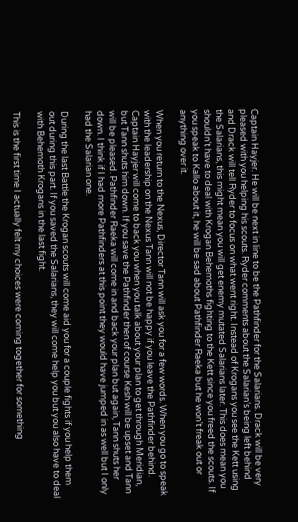Captain Hayjer. He will be next in line to be the Pathfinder for the Salarians. Drack will be very pleased with you helping his scouts. Ryder comments about the Salarian’s being left behind and Drack will tell Ryder to focus on what went right. Instead of Krogans you see the Kett using the Salarians, this might mean you will get enemy mutated Salarians later. This does mean you shouldn’t have to deal with Krogan Behemoths fighting to the Kett since you freed the scouts. If you speak to Kallo about it, he will be sad about Pathfinder Raeka but he won’t freak out or anything over it.

When you return to the Nexus, Director Tann will ask you for a few words. When you go to speak with the leadership on the Nexus Tann will not be happy if you leave the Pathfinder behind. Captain Hayjer will come to back you when you talk about your plan to get through Meridian, but Tann shuts him down. If you save the Pathfinder then of course Kesh will be upset and Tann will be pleased. Pathfinder Raeka will come in and back your plan but again, Tann shuts her down. I think if I had more Pathfinders at this point they would have jumped in as well but I only had the Salarian one.

During the last Battle the Krogan scouts will come aid you for a couple fights if you help them out during this part. If you saved the Salarians, they will come help you but you also have to deal with Behemoth Krogans in the last fight.

This is the first time I actually felt my choices were coming together for something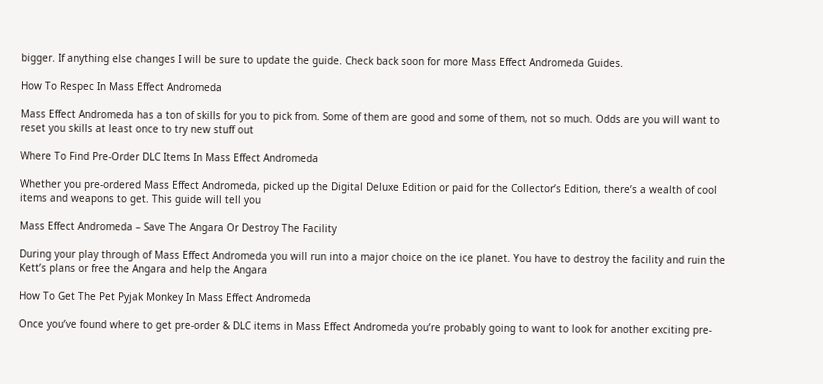bigger. If anything else changes I will be sure to update the guide. Check back soon for more Mass Effect Andromeda Guides.

How To Respec In Mass Effect Andromeda

Mass Effect Andromeda has a ton of skills for you to pick from. Some of them are good and some of them, not so much. Odds are you will want to reset you skills at least once to try new stuff out

Where To Find Pre-Order DLC Items In Mass Effect Andromeda

Whether you pre-ordered Mass Effect Andromeda, picked up the Digital Deluxe Edition or paid for the Collector’s Edition, there’s a wealth of cool items and weapons to get. This guide will tell you

Mass Effect Andromeda – Save The Angara Or Destroy The Facility

During your play through of Mass Effect Andromeda you will run into a major choice on the ice planet. You have to destroy the facility and ruin the Kett’s plans or free the Angara and help the Angara

How To Get The Pet Pyjak Monkey In Mass Effect Andromeda

Once you’ve found where to get pre-order & DLC items in Mass Effect Andromeda you’re probably going to want to look for another exciting pre-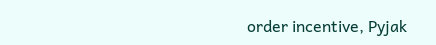order incentive, Pyjak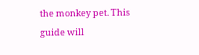the monkey pet. This guide will